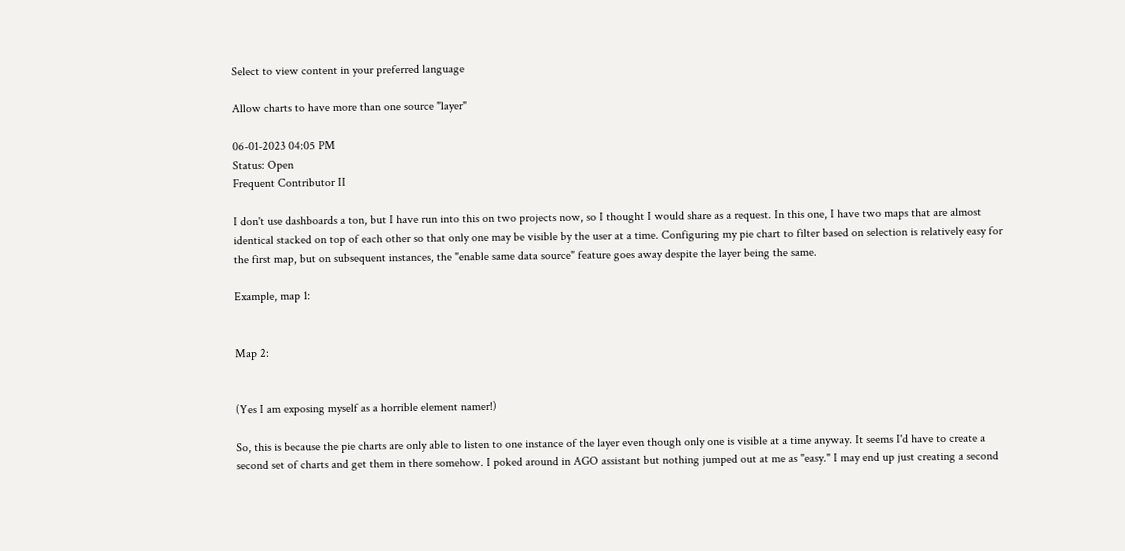Select to view content in your preferred language

Allow charts to have more than one source "layer"

06-01-2023 04:05 PM
Status: Open
Frequent Contributor II

I don't use dashboards a ton, but I have run into this on two projects now, so I thought I would share as a request. In this one, I have two maps that are almost identical stacked on top of each other so that only one may be visible by the user at a time. Configuring my pie chart to filter based on selection is relatively easy for the first map, but on subsequent instances, the "enable same data source" feature goes away despite the layer being the same.

Example, map 1:


Map 2:


(Yes I am exposing myself as a horrible element namer!)

So, this is because the pie charts are only able to listen to one instance of the layer even though only one is visible at a time anyway. It seems I'd have to create a second set of charts and get them in there somehow. I poked around in AGO assistant but nothing jumped out at me as "easy." I may end up just creating a second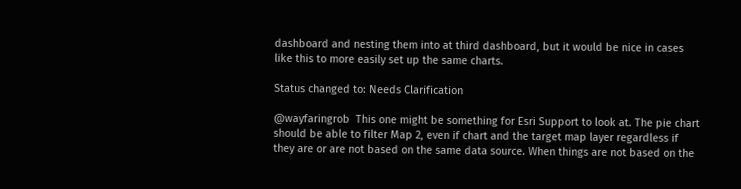dashboard and nesting them into at third dashboard, but it would be nice in cases like this to more easily set up the same charts.

Status changed to: Needs Clarification

@wayfaringrob  This one might be something for Esri Support to look at. The pie chart should be able to filter Map 2, even if chart and the target map layer regardless if they are or are not based on the same data source. When things are not based on the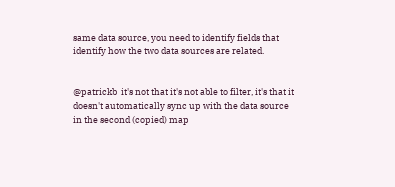same data source, you need to identify fields that identify how the two data sources are related.


@patrickb  it's not that it's not able to filter, it's that it doesn't automatically sync up with the data source in the second (copied) map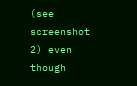(see screenshot 2) even though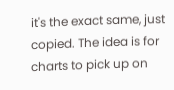it's the exact same, just copied. The idea is for charts to pick up on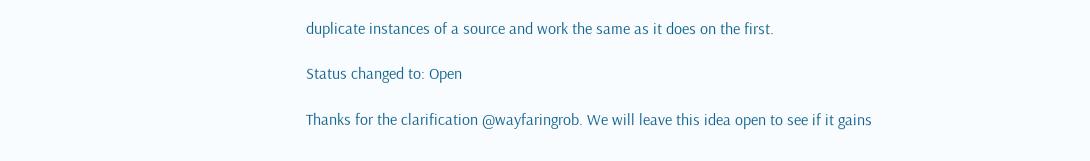duplicate instances of a source and work the same as it does on the first.

Status changed to: Open

Thanks for the clarification @wayfaringrob. We will leave this idea open to see if it gains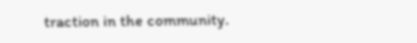traction in the community.